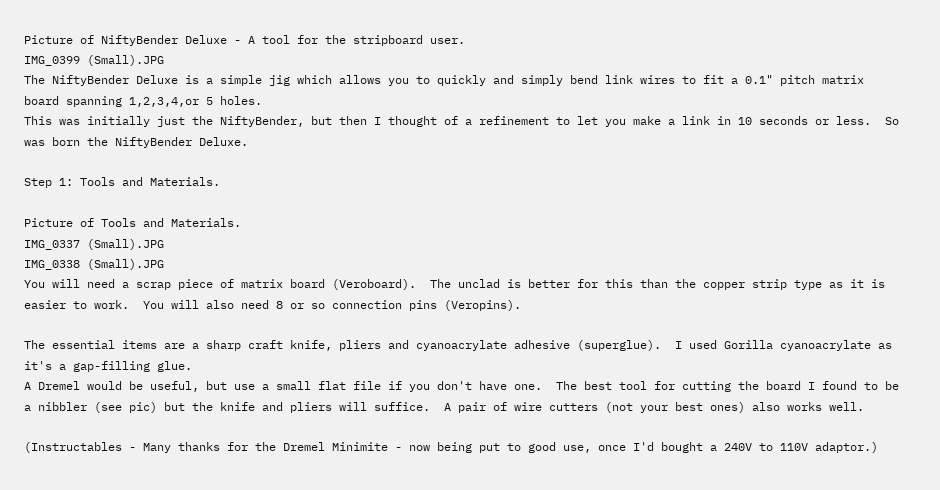Picture of NiftyBender Deluxe - A tool for the stripboard user.
IMG_0399 (Small).JPG
The NiftyBender Deluxe is a simple jig which allows you to quickly and simply bend link wires to fit a 0.1" pitch matrix board spanning 1,2,3,4,or 5 holes.
This was initially just the NiftyBender, but then I thought of a refinement to let you make a link in 10 seconds or less.  So was born the NiftyBender Deluxe.

Step 1: Tools and Materials.

Picture of Tools and Materials.
IMG_0337 (Small).JPG
IMG_0338 (Small).JPG
You will need a scrap piece of matrix board (Veroboard).  The unclad is better for this than the copper strip type as it is easier to work.  You will also need 8 or so connection pins (Veropins).

The essential items are a sharp craft knife, pliers and cyanoacrylate adhesive (superglue).  I used Gorilla cyanoacrylate as it's a gap-filling glue.
A Dremel would be useful, but use a small flat file if you don't have one.  The best tool for cutting the board I found to be a nibbler (see pic) but the knife and pliers will suffice.  A pair of wire cutters (not your best ones) also works well.

(Instructables - Many thanks for the Dremel Minimite - now being put to good use, once I'd bought a 240V to 110V adaptor.)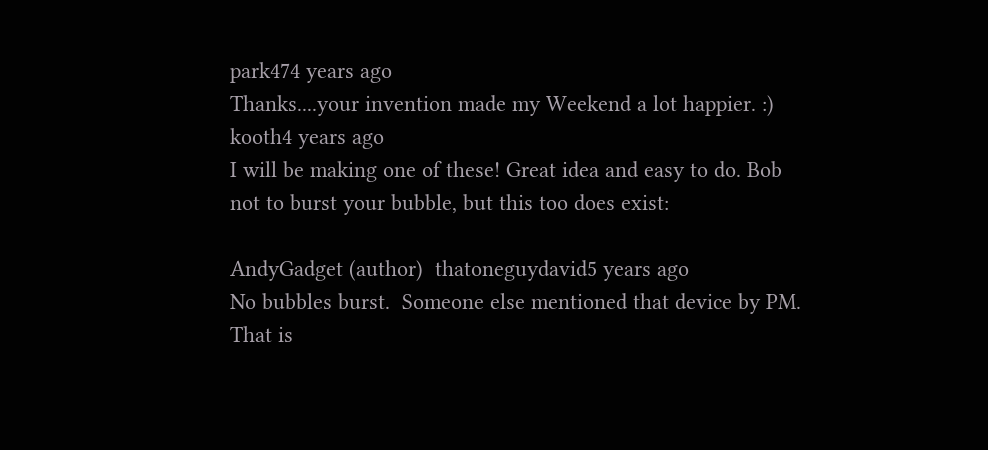park474 years ago
Thanks....your invention made my Weekend a lot happier. :)
kooth4 years ago
I will be making one of these! Great idea and easy to do. Bob
not to burst your bubble, but this too does exist:

AndyGadget (author)  thatoneguydavid5 years ago
No bubbles burst.  Someone else mentioned that device by PM.  That is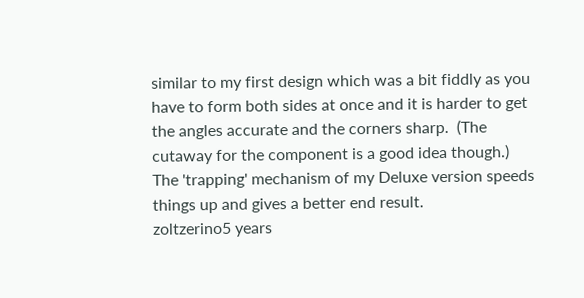similar to my first design which was a bit fiddly as you have to form both sides at once and it is harder to get the angles accurate and the corners sharp.  (The cutaway for the component is a good idea though.)  The 'trapping' mechanism of my Deluxe version speeds things up and gives a better end result.
zoltzerino5 years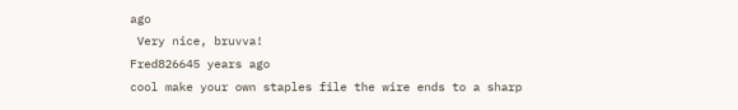ago
 Very nice, bruvva!
Fred826645 years ago
cool make your own staples file the wire ends to a sharp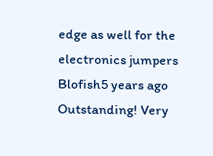edge as well for the electronics jumpers
Blofish5 years ago
Outstanding! Very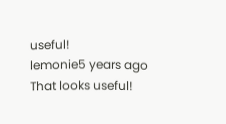useful!
lemonie5 years ago
That looks useful!